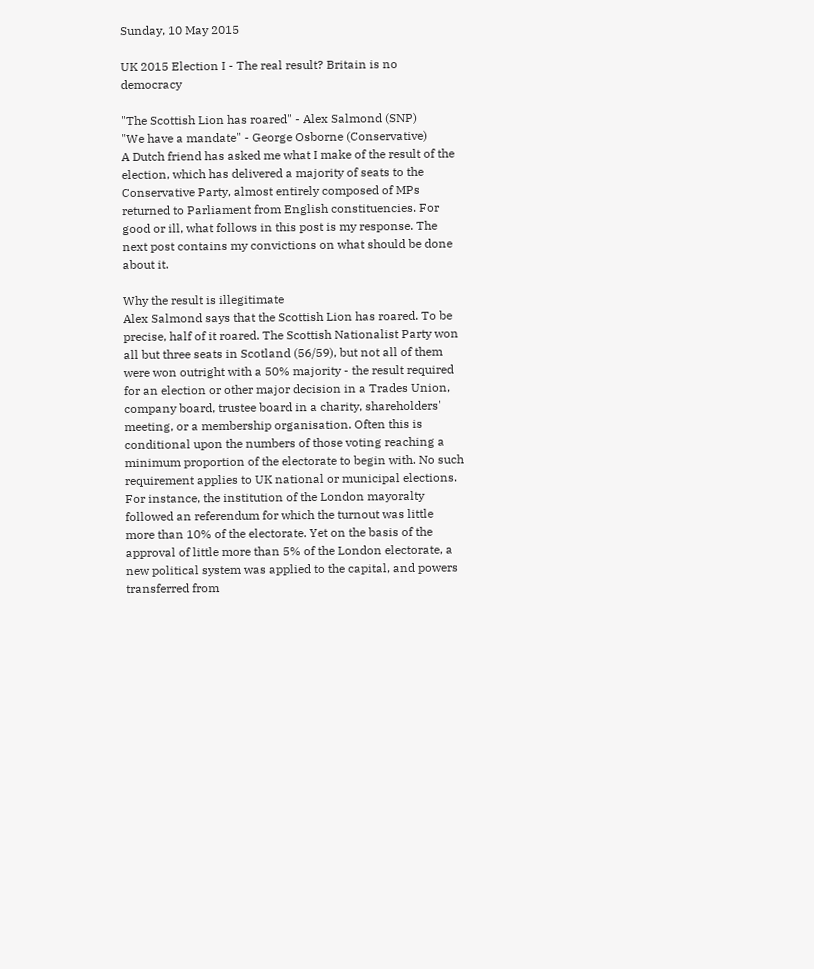Sunday, 10 May 2015

UK 2015 Election I - The real result? Britain is no democracy

"The Scottish Lion has roared" - Alex Salmond (SNP)
"We have a mandate" - George Osborne (Conservative)
A Dutch friend has asked me what I make of the result of the election, which has delivered a majority of seats to the Conservative Party, almost entirely composed of MPs returned to Parliament from English constituencies. For good or ill, what follows in this post is my response. The next post contains my convictions on what should be done about it.

Why the result is illegitimate
Alex Salmond says that the Scottish Lion has roared. To be precise, half of it roared. The Scottish Nationalist Party won all but three seats in Scotland (56/59), but not all of them were won outright with a 50% majority - the result required for an election or other major decision in a Trades Union, company board, trustee board in a charity, shareholders' meeting, or a membership organisation. Often this is conditional upon the numbers of those voting reaching a minimum proportion of the electorate to begin with. No such requirement applies to UK national or municipal elections. For instance, the institution of the London mayoralty followed an referendum for which the turnout was little more than 10% of the electorate. Yet on the basis of the approval of little more than 5% of the London electorate, a new political system was applied to the capital, and powers transferred from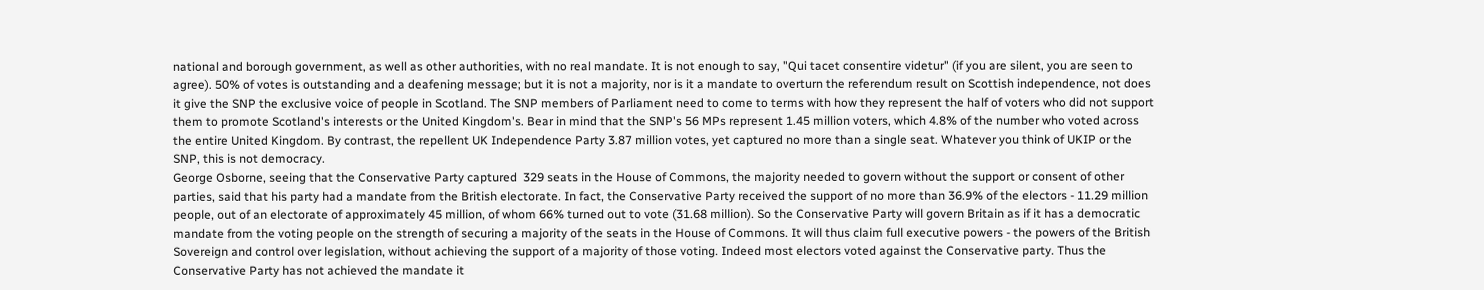national and borough government, as well as other authorities, with no real mandate. It is not enough to say, "Qui tacet consentire videtur" (if you are silent, you are seen to agree). 50% of votes is outstanding and a deafening message; but it is not a majority, nor is it a mandate to overturn the referendum result on Scottish independence, not does it give the SNP the exclusive voice of people in Scotland. The SNP members of Parliament need to come to terms with how they represent the half of voters who did not support them to promote Scotland's interests or the United Kingdom's. Bear in mind that the SNP's 56 MPs represent 1.45 million voters, which 4.8% of the number who voted across the entire United Kingdom. By contrast, the repellent UK Independence Party 3.87 million votes, yet captured no more than a single seat. Whatever you think of UKIP or the SNP, this is not democracy.
George Osborne, seeing that the Conservative Party captured  329 seats in the House of Commons, the majority needed to govern without the support or consent of other parties, said that his party had a mandate from the British electorate. In fact, the Conservative Party received the support of no more than 36.9% of the electors - 11.29 million people, out of an electorate of approximately 45 million, of whom 66% turned out to vote (31.68 million). So the Conservative Party will govern Britain as if it has a democratic mandate from the voting people on the strength of securing a majority of the seats in the House of Commons. It will thus claim full executive powers - the powers of the British Sovereign and control over legislation, without achieving the support of a majority of those voting. Indeed most electors voted against the Conservative party. Thus the Conservative Party has not achieved the mandate it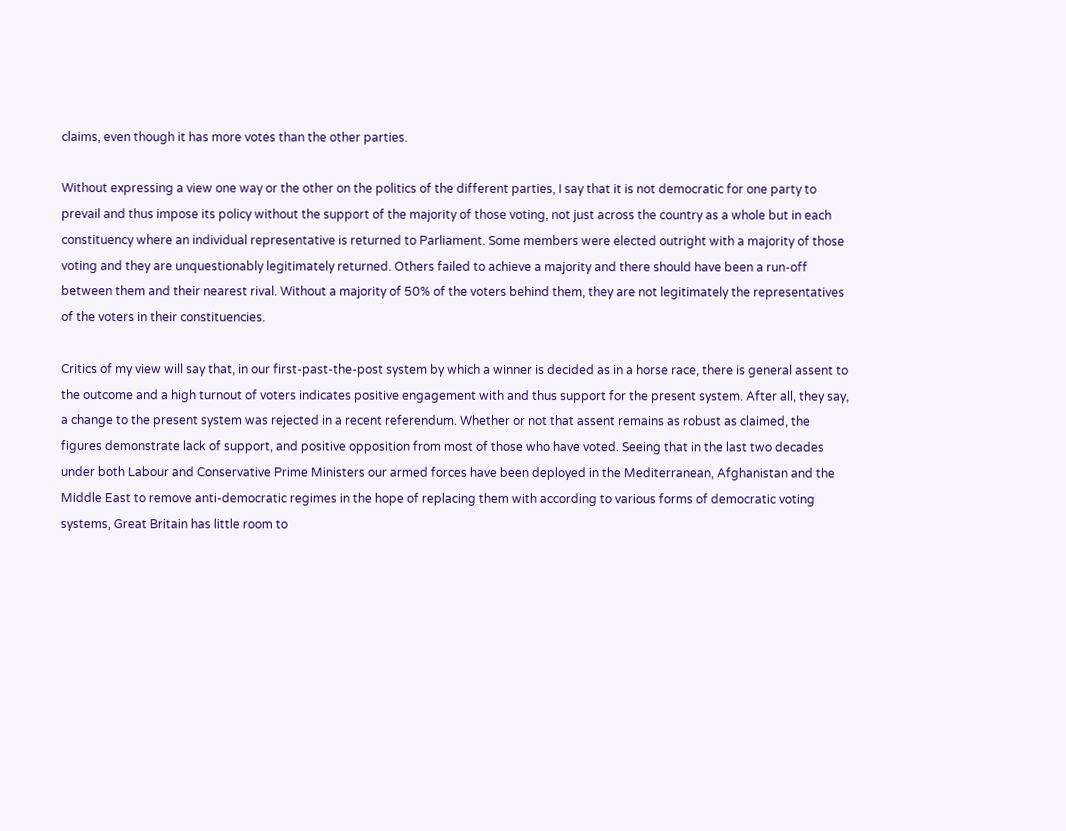claims, even though it has more votes than the other parties.

Without expressing a view one way or the other on the politics of the different parties, I say that it is not democratic for one party to prevail and thus impose its policy without the support of the majority of those voting, not just across the country as a whole but in each constituency where an individual representative is returned to Parliament. Some members were elected outright with a majority of those voting and they are unquestionably legitimately returned. Others failed to achieve a majority and there should have been a run-off between them and their nearest rival. Without a majority of 50% of the voters behind them, they are not legitimately the representatives of the voters in their constituencies.

Critics of my view will say that, in our first-past-the-post system by which a winner is decided as in a horse race, there is general assent to the outcome and a high turnout of voters indicates positive engagement with and thus support for the present system. After all, they say, a change to the present system was rejected in a recent referendum. Whether or not that assent remains as robust as claimed, the figures demonstrate lack of support, and positive opposition from most of those who have voted. Seeing that in the last two decades under both Labour and Conservative Prime Ministers our armed forces have been deployed in the Mediterranean, Afghanistan and the Middle East to remove anti-democratic regimes in the hope of replacing them with according to various forms of democratic voting systems, Great Britain has little room to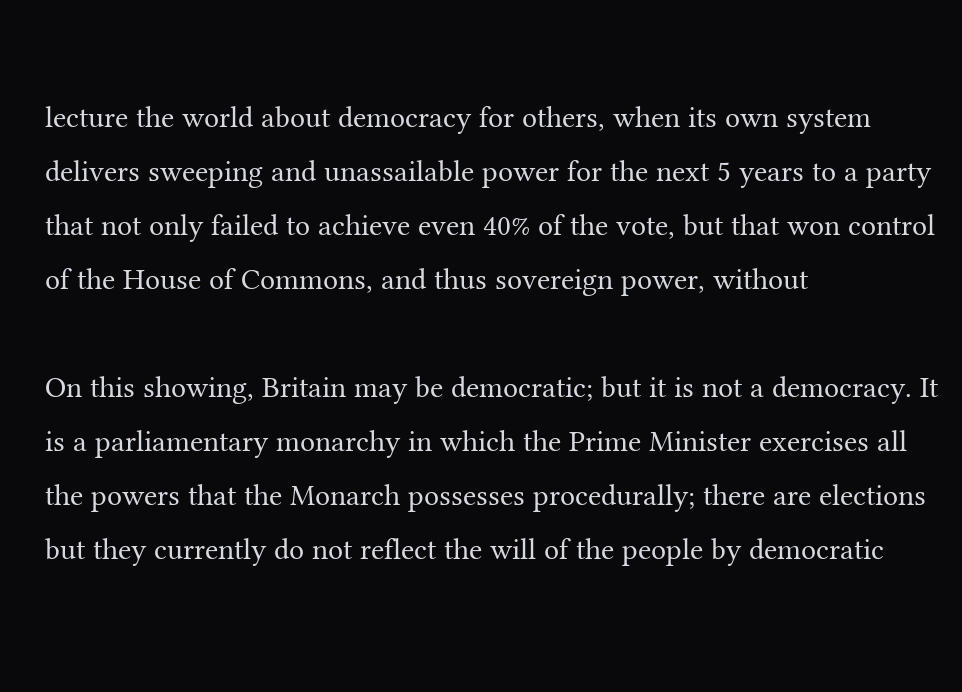lecture the world about democracy for others, when its own system delivers sweeping and unassailable power for the next 5 years to a party that not only failed to achieve even 40% of the vote, but that won control of the House of Commons, and thus sovereign power, without

On this showing, Britain may be democratic; but it is not a democracy. It is a parliamentary monarchy in which the Prime Minister exercises all the powers that the Monarch possesses procedurally; there are elections but they currently do not reflect the will of the people by democratic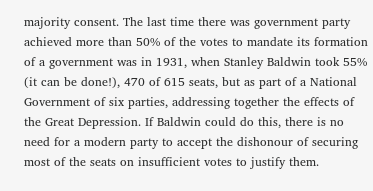majority consent. The last time there was government party achieved more than 50% of the votes to mandate its formation of a government was in 1931, when Stanley Baldwin took 55% (it can be done!), 470 of 615 seats, but as part of a National Government of six parties, addressing together the effects of the Great Depression. If Baldwin could do this, there is no need for a modern party to accept the dishonour of securing most of the seats on insufficient votes to justify them.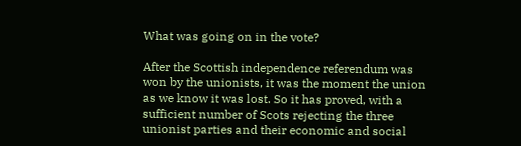What was going on in the vote?

After the Scottish independence referendum was won by the unionists, it was the moment the union as we know it was lost. So it has proved, with a sufficient number of Scots rejecting the three unionist parties and their economic and social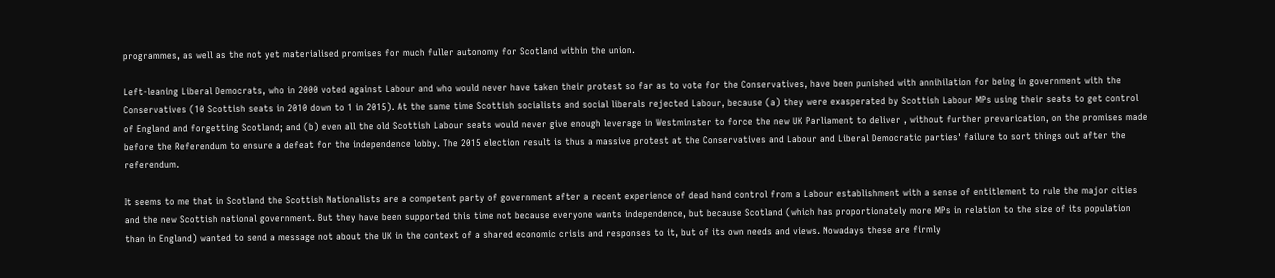programmes, as well as the not yet materialised promises for much fuller autonomy for Scotland within the union.

Left-leaning Liberal Democrats, who in 2000 voted against Labour and who would never have taken their protest so far as to vote for the Conservatives, have been punished with annihilation for being in government with the Conservatives (10 Scottish seats in 2010 down to 1 in 2015). At the same time Scottish socialists and social liberals rejected Labour, because (a) they were exasperated by Scottish Labour MPs using their seats to get control of England and forgetting Scotland; and (b) even all the old Scottish Labour seats would never give enough leverage in Westminster to force the new UK Parliament to deliver , without further prevarication, on the promises made before the Referendum to ensure a defeat for the independence lobby. The 2015 election result is thus a massive protest at the Conservatives and Labour and Liberal Democratic parties' failure to sort things out after the referendum.

It seems to me that in Scotland the Scottish Nationalists are a competent party of government after a recent experience of dead hand control from a Labour establishment with a sense of entitlement to rule the major cities and the new Scottish national government. But they have been supported this time not because everyone wants independence, but because Scotland (which has proportionately more MPs in relation to the size of its population than in England) wanted to send a message not about the UK in the context of a shared economic crisis and responses to it, but of its own needs and views. Nowadays these are firmly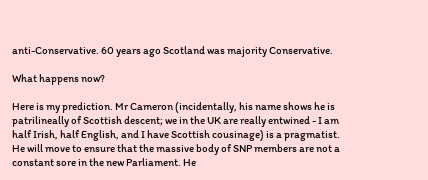anti-Conservative. 60 years ago Scotland was majority Conservative.

What happens now?

Here is my prediction. Mr Cameron (incidentally, his name shows he is patrilineally of Scottish descent; we in the UK are really entwined - I am half Irish, half English, and I have Scottish cousinage) is a pragmatist. He will move to ensure that the massive body of SNP members are not a constant sore in the new Parliament. He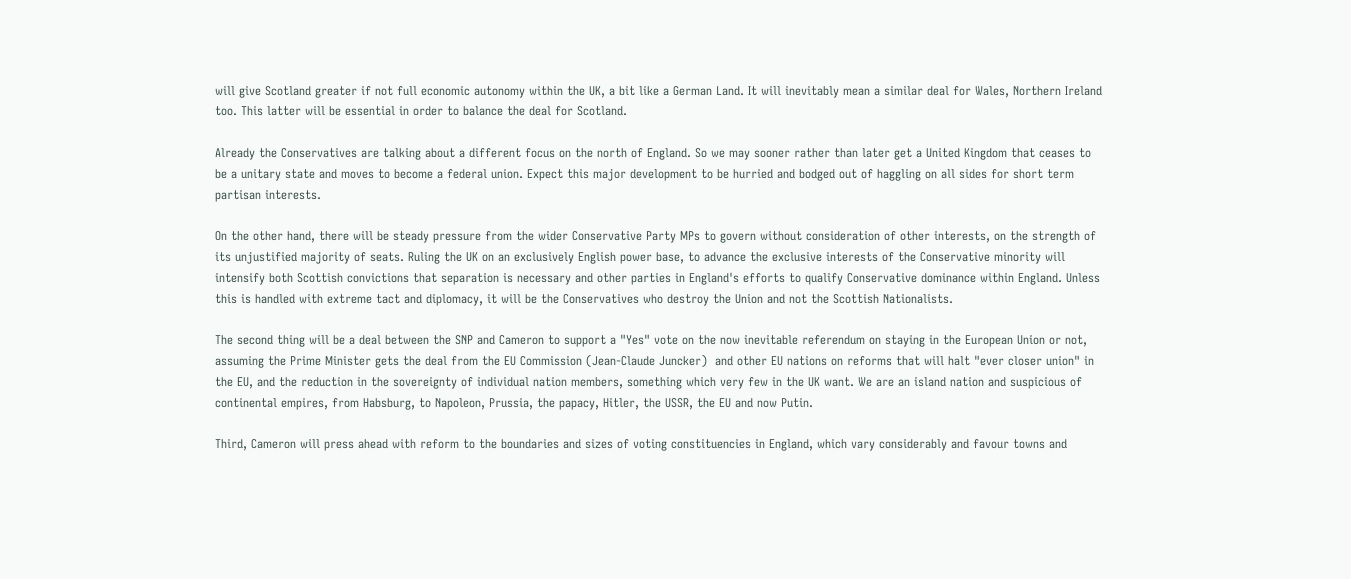will give Scotland greater if not full economic autonomy within the UK, a bit like a German Land. It will inevitably mean a similar deal for Wales, Northern Ireland too. This latter will be essential in order to balance the deal for Scotland.

Already the Conservatives are talking about a different focus on the north of England. So we may sooner rather than later get a United Kingdom that ceases to be a unitary state and moves to become a federal union. Expect this major development to be hurried and bodged out of haggling on all sides for short term partisan interests.

On the other hand, there will be steady pressure from the wider Conservative Party MPs to govern without consideration of other interests, on the strength of its unjustified majority of seats. Ruling the UK on an exclusively English power base, to advance the exclusive interests of the Conservative minority will intensify both Scottish convictions that separation is necessary and other parties in England's efforts to qualify Conservative dominance within England. Unless this is handled with extreme tact and diplomacy, it will be the Conservatives who destroy the Union and not the Scottish Nationalists.

The second thing will be a deal between the SNP and Cameron to support a "Yes" vote on the now inevitable referendum on staying in the European Union or not, assuming the Prime Minister gets the deal from the EU Commission (Jean-Claude Juncker)  and other EU nations on reforms that will halt "ever closer union" in the EU, and the reduction in the sovereignty of individual nation members, something which very few in the UK want. We are an island nation and suspicious of continental empires, from Habsburg, to Napoleon, Prussia, the papacy, Hitler, the USSR, the EU and now Putin.

Third, Cameron will press ahead with reform to the boundaries and sizes of voting constituencies in England, which vary considerably and favour towns and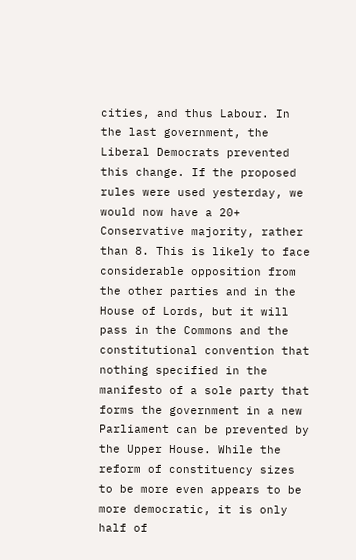cities, and thus Labour. In the last government, the Liberal Democrats prevented this change. If the proposed rules were used yesterday, we would now have a 20+ Conservative majority, rather than 8. This is likely to face considerable opposition from the other parties and in the House of Lords, but it will pass in the Commons and the constitutional convention that nothing specified in the manifesto of a sole party that forms the government in a new Parliament can be prevented by the Upper House. While the reform of constituency sizes to be more even appears to be more democratic, it is only half of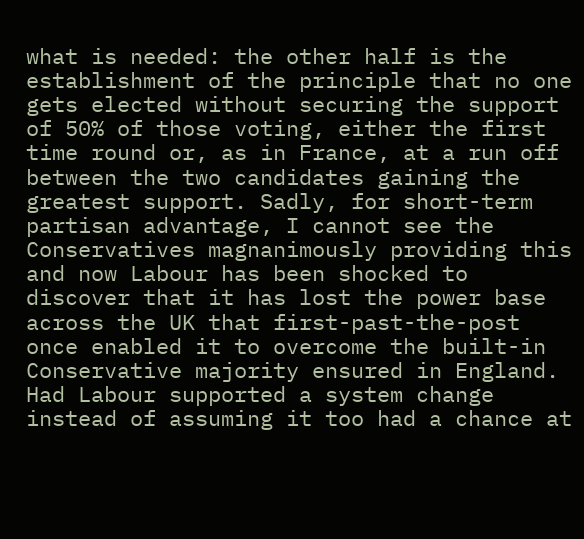what is needed: the other half is the establishment of the principle that no one gets elected without securing the support of 50% of those voting, either the first time round or, as in France, at a run off between the two candidates gaining the greatest support. Sadly, for short-term partisan advantage, I cannot see the Conservatives magnanimously providing this and now Labour has been shocked to discover that it has lost the power base across the UK that first-past-the-post once enabled it to overcome the built-in Conservative majority ensured in England. Had Labour supported a system change instead of assuming it too had a chance at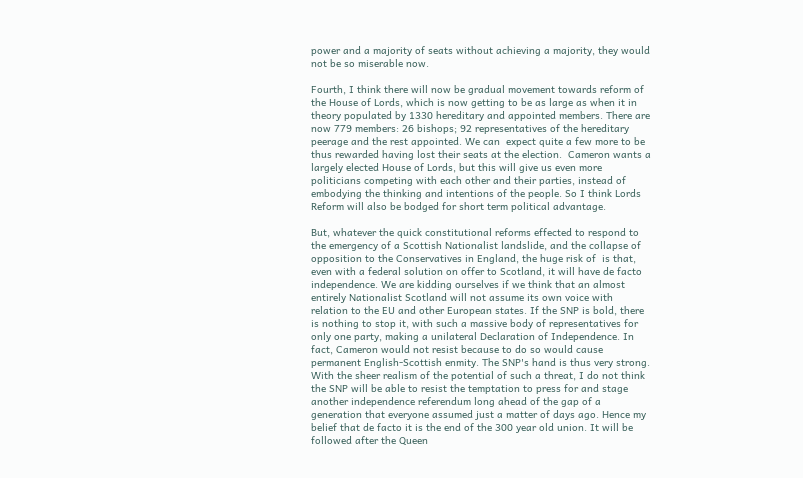power and a majority of seats without achieving a majority, they would not be so miserable now.

Fourth, I think there will now be gradual movement towards reform of the House of Lords, which is now getting to be as large as when it in theory populated by 1330 hereditary and appointed members. There are now 779 members: 26 bishops; 92 representatives of the hereditary peerage and the rest appointed. We can  expect quite a few more to be thus rewarded having lost their seats at the election.  Cameron wants a largely elected House of Lords, but this will give us even more politicians competing with each other and their parties, instead of embodying the thinking and intentions of the people. So I think Lords Reform will also be bodged for short term political advantage.

But, whatever the quick constitutional reforms effected to respond to the emergency of a Scottish Nationalist landslide, and the collapse of opposition to the Conservatives in England, the huge risk of  is that, even with a federal solution on offer to Scotland, it will have de facto independence. We are kidding ourselves if we think that an almost entirely Nationalist Scotland will not assume its own voice with relation to the EU and other European states. If the SNP is bold, there is nothing to stop it, with such a massive body of representatives for only one party, making a unilateral Declaration of Independence. In fact, Cameron would not resist because to do so would cause permanent English-Scottish enmity. The SNP's hand is thus very strong. With the sheer realism of the potential of such a threat, I do not think the SNP will be able to resist the temptation to press for and stage another independence referendum long ahead of the gap of a generation that everyone assumed just a matter of days ago. Hence my belief that de facto it is the end of the 300 year old union. It will be followed after the Queen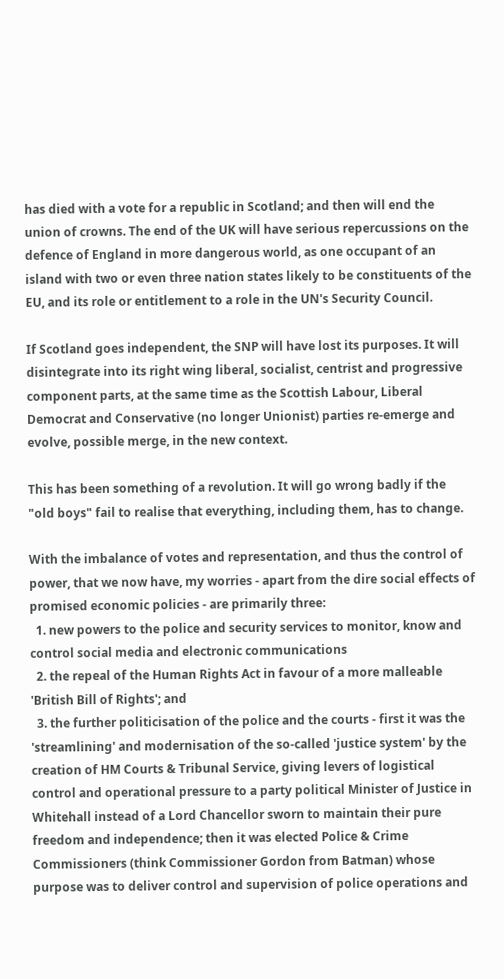has died with a vote for a republic in Scotland; and then will end the union of crowns. The end of the UK will have serious repercussions on the defence of England in more dangerous world, as one occupant of an island with two or even three nation states likely to be constituents of the EU, and its role or entitlement to a role in the UN's Security Council.

If Scotland goes independent, the SNP will have lost its purposes. It will disintegrate into its right wing liberal, socialist, centrist and progressive component parts, at the same time as the Scottish Labour, Liberal Democrat and Conservative (no longer Unionist) parties re-emerge and evolve, possible merge, in the new context.

This has been something of a revolution. It will go wrong badly if the "old boys" fail to realise that everything, including them, has to change.

With the imbalance of votes and representation, and thus the control of power, that we now have, my worries - apart from the dire social effects of promised economic policies - are primarily three:
  1. new powers to the police and security services to monitor, know and control social media and electronic communications
  2. the repeal of the Human Rights Act in favour of a more malleable 'British Bill of Rights'; and
  3. the further politicisation of the police and the courts - first it was the 'streamlining' and modernisation of the so-called 'justice system' by the creation of HM Courts & Tribunal Service, giving levers of logistical control and operational pressure to a party political Minister of Justice in Whitehall instead of a Lord Chancellor sworn to maintain their pure freedom and independence; then it was elected Police & Crime Commissioners (think Commissioner Gordon from Batman) whose purpose was to deliver control and supervision of police operations and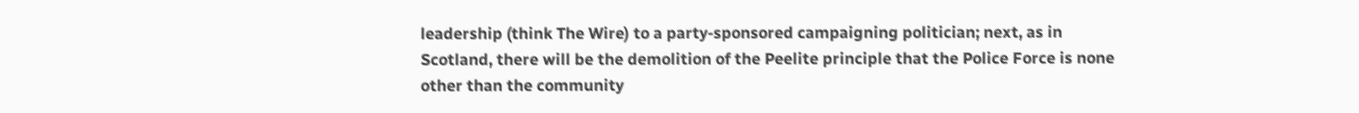leadership (think The Wire) to a party-sponsored campaigning politician; next, as in Scotland, there will be the demolition of the Peelite principle that the Police Force is none other than the community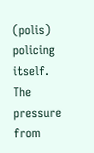(polis) policing itself. The pressure from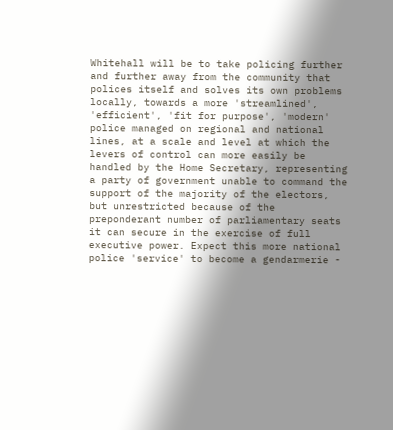Whitehall will be to take policing further and further away from the community that polices itself and solves its own problems locally, towards a more 'streamlined', 'efficient', 'fit for purpose', 'modern' police managed on regional and national lines, at a scale and level at which the levers of control can more easily be handled by the Home Secretary, representing a party of government unable to command the support of the majority of the electors, but unrestricted because of the preponderant number of parliamentary seats it can secure in the exercise of full executive power. Expect this more national police 'service' to become a gendarmerie -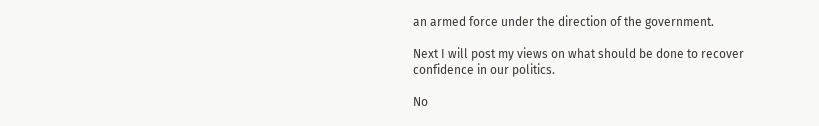an armed force under the direction of the government.

Next I will post my views on what should be done to recover confidence in our politics.

No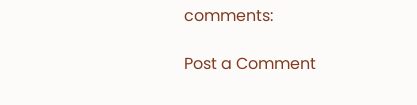comments:

Post a Comment